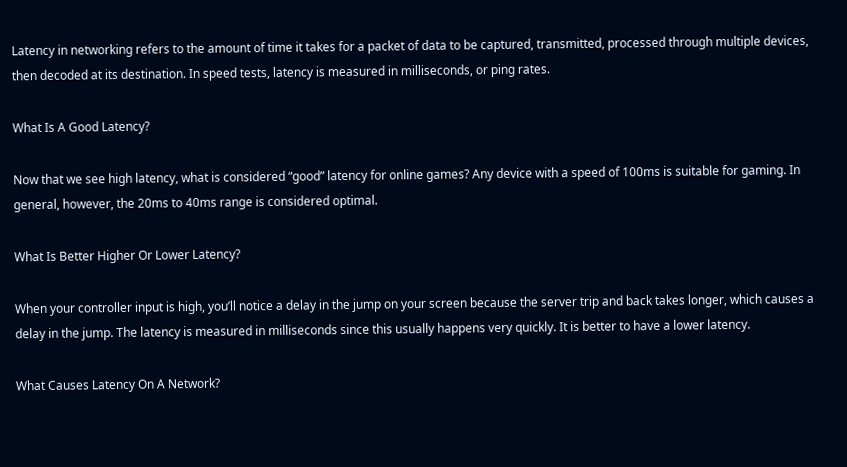Latency in networking refers to the amount of time it takes for a packet of data to be captured, transmitted, processed through multiple devices, then decoded at its destination. In speed tests, latency is measured in milliseconds, or ping rates.

What Is A Good Latency?

Now that we see high latency, what is considered “good” latency for online games? Any device with a speed of 100ms is suitable for gaming. In general, however, the 20ms to 40ms range is considered optimal.

What Is Better Higher Or Lower Latency?

When your controller input is high, you’ll notice a delay in the jump on your screen because the server trip and back takes longer, which causes a delay in the jump. The latency is measured in milliseconds since this usually happens very quickly. It is better to have a lower latency.

What Causes Latency On A Network?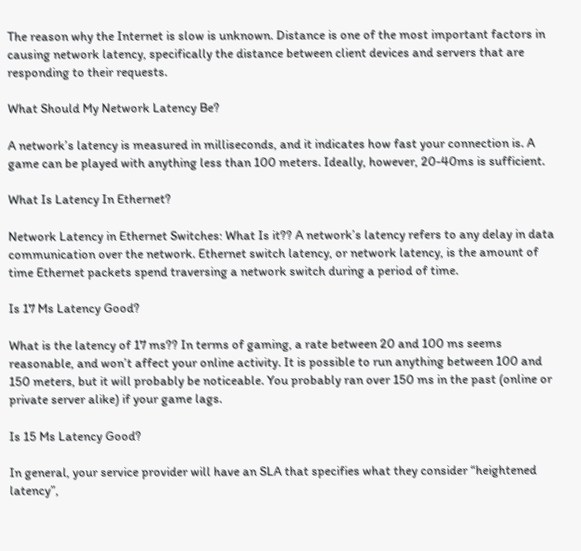The reason why the Internet is slow is unknown. Distance is one of the most important factors in causing network latency, specifically the distance between client devices and servers that are responding to their requests.

What Should My Network Latency Be?

A network’s latency is measured in milliseconds, and it indicates how fast your connection is. A game can be played with anything less than 100 meters. Ideally, however, 20-40ms is sufficient.

What Is Latency In Ethernet?

Network Latency in Ethernet Switches: What Is it?? A network’s latency refers to any delay in data communication over the network. Ethernet switch latency, or network latency, is the amount of time Ethernet packets spend traversing a network switch during a period of time.

Is 17 Ms Latency Good?

What is the latency of 17 ms?? In terms of gaming, a rate between 20 and 100 ms seems reasonable, and won’t affect your online activity. It is possible to run anything between 100 and 150 meters, but it will probably be noticeable. You probably ran over 150 ms in the past (online or private server alike) if your game lags.

Is 15 Ms Latency Good?

In general, your service provider will have an SLA that specifies what they consider “heightened latency”,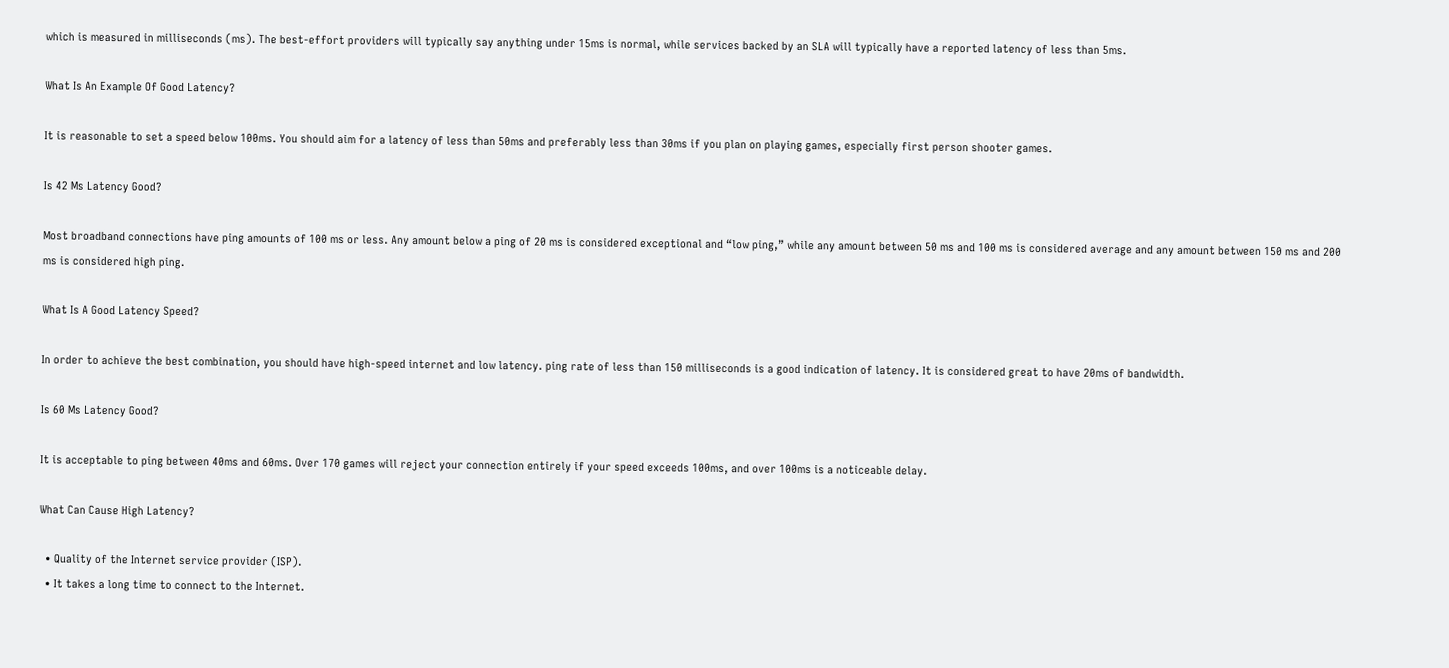which is measured in milliseconds (ms). The best-effort providers will typically say anything under 15ms is normal, while services backed by an SLA will typically have a reported latency of less than 5ms.

What Is An Example Of Good Latency?

It is reasonable to set a speed below 100ms. You should aim for a latency of less than 50ms and preferably less than 30ms if you plan on playing games, especially first person shooter games.

Is 42 Ms Latency Good?

Most broadband connections have ping amounts of 100 ms or less. Any amount below a ping of 20 ms is considered exceptional and “low ping,” while any amount between 50 ms and 100 ms is considered average and any amount between 150 ms and 200 ms is considered high ping.

What Is A Good Latency Speed?

In order to achieve the best combination, you should have high-speed internet and low latency. ping rate of less than 150 milliseconds is a good indication of latency. It is considered great to have 20ms of bandwidth.

Is 60 Ms Latency Good?

It is acceptable to ping between 40ms and 60ms. Over 170 games will reject your connection entirely if your speed exceeds 100ms, and over 100ms is a noticeable delay.

What Can Cause High Latency?

  • Quality of the Internet service provider (ISP).
  • It takes a long time to connect to the Internet.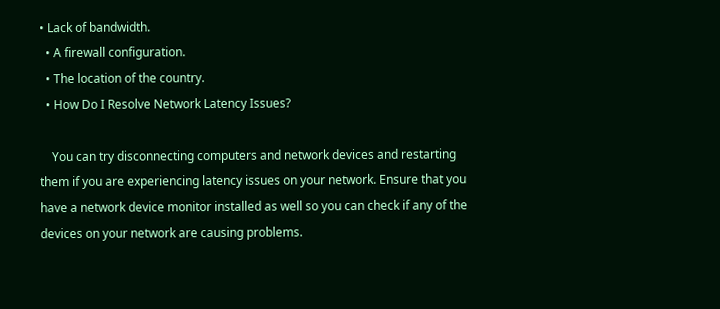• Lack of bandwidth.
  • A firewall configuration.
  • The location of the country.
  • How Do I Resolve Network Latency Issues?

    You can try disconnecting computers and network devices and restarting them if you are experiencing latency issues on your network. Ensure that you have a network device monitor installed as well so you can check if any of the devices on your network are causing problems.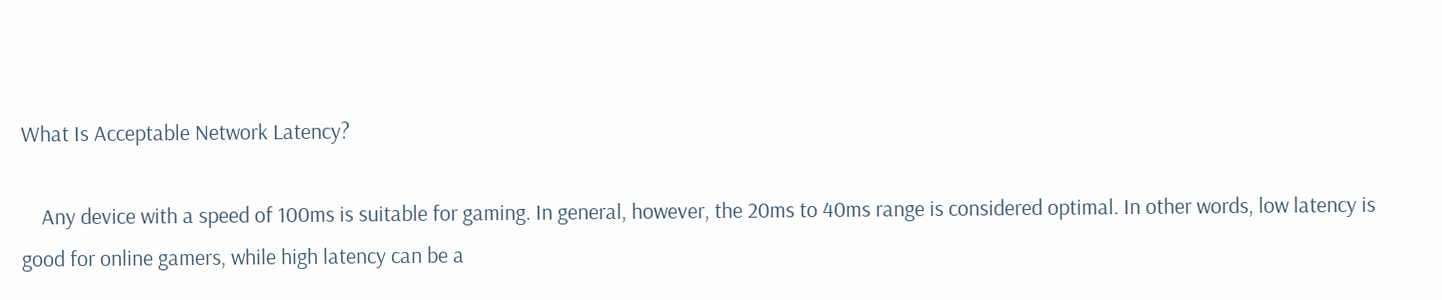What Is Acceptable Network Latency?

    Any device with a speed of 100ms is suitable for gaming. In general, however, the 20ms to 40ms range is considered optimal. In other words, low latency is good for online gamers, while high latency can be a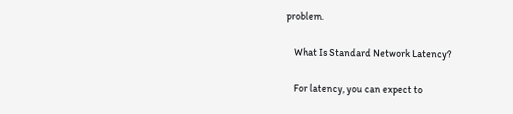problem.

    What Is Standard Network Latency?

    For latency, you can expect to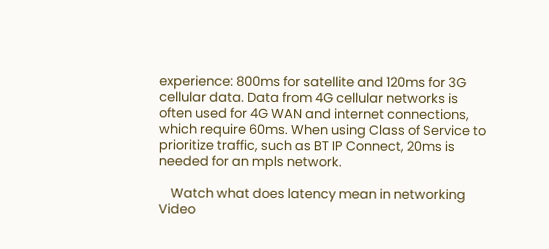experience: 800ms for satellite and 120ms for 3G cellular data. Data from 4G cellular networks is often used for 4G WAN and internet connections, which require 60ms. When using Class of Service to prioritize traffic, such as BT IP Connect, 20ms is needed for an mpls network.

    Watch what does latency mean in networking Video